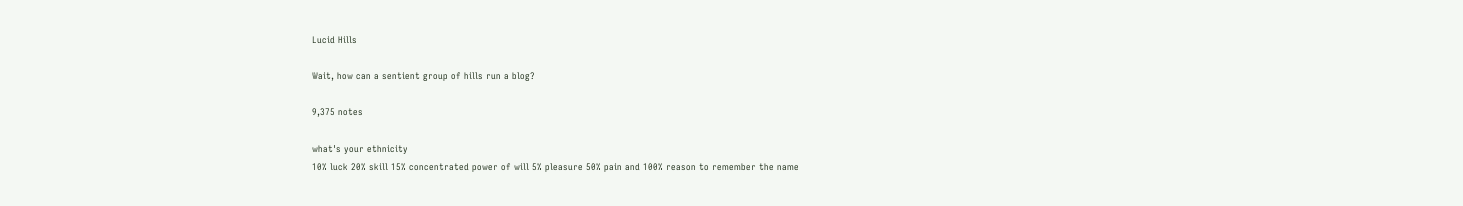Lucid Hills

Wait, how can a sentient group of hills run a blog?

9,375 notes

what's your ethnicity
10% luck 20% skill 15% concentrated power of will 5% pleasure 50% pain and 100% reason to remember the name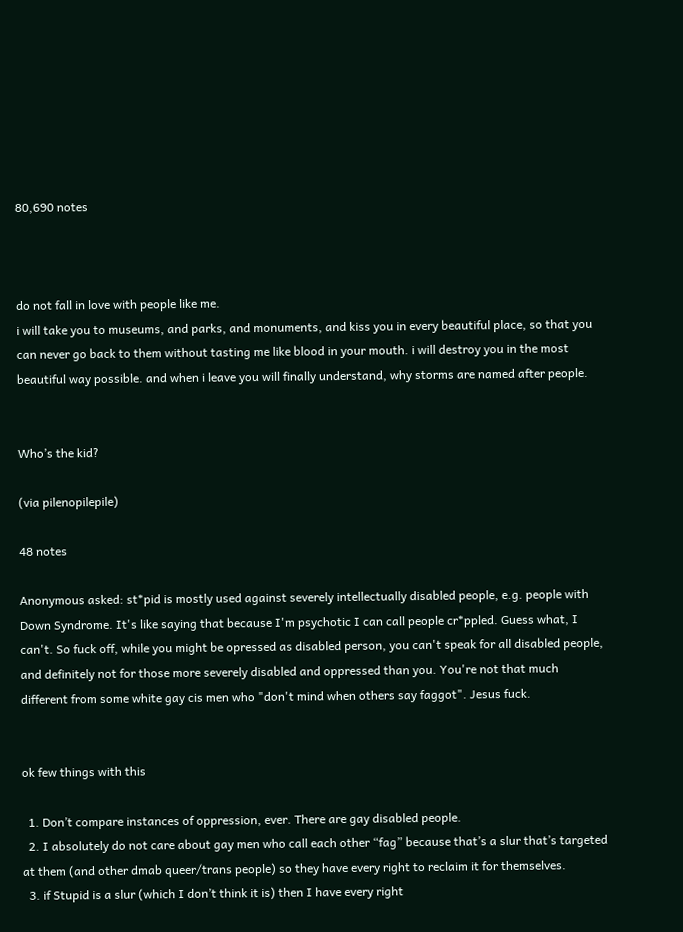80,690 notes



do not fall in love with people like me.
i will take you to museums, and parks, and monuments, and kiss you in every beautiful place, so that you can never go back to them without tasting me like blood in your mouth. i will destroy you in the most beautiful way possible. and when i leave you will finally understand, why storms are named after people.


Who’s the kid?

(via pilenopilepile)

48 notes

Anonymous asked: st*pid is mostly used against severely intellectually disabled people, e.g. people with Down Syndrome. It's like saying that because I'm psychotic I can call people cr*ppled. Guess what, I can't. So fuck off, while you might be opressed as disabled person, you can't speak for all disabled people, and definitely not for those more severely disabled and oppressed than you. You're not that much different from some white gay cis men who "don't mind when others say faggot". Jesus fuck.


ok few things with this

  1. Don’t compare instances of oppression, ever. There are gay disabled people.
  2. I absolutely do not care about gay men who call each other “fag” because that’s a slur that’s targeted at them (and other dmab queer/trans people) so they have every right to reclaim it for themselves.
  3. if Stupid is a slur (which I don’t think it is) then I have every right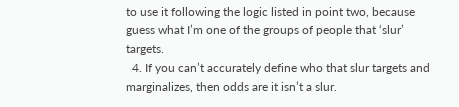to use it following the logic listed in point two, because guess what I’m one of the groups of people that ‘slur’ targets.
  4. If you can’t accurately define who that slur targets and marginalizes, then odds are it isn’t a slur.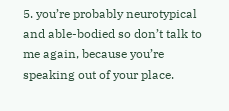5. you’re probably neurotypical and able-bodied so don’t talk to me again, because you’re speaking out of your place.